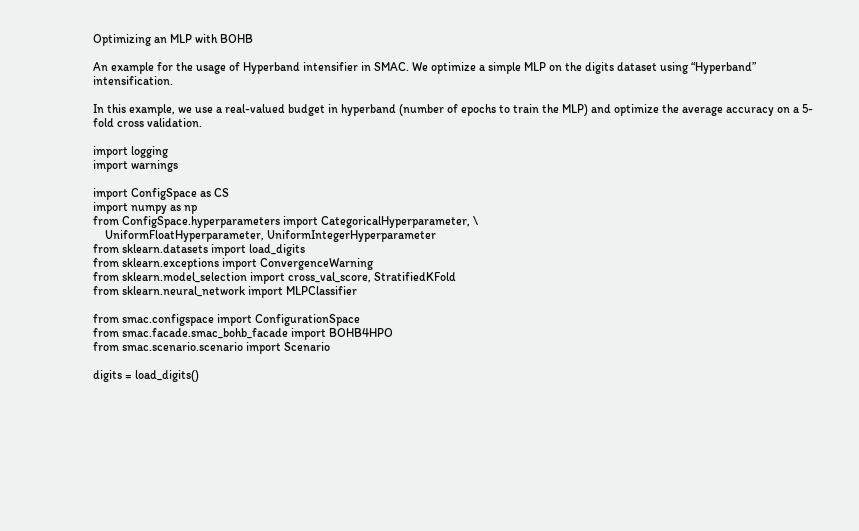Optimizing an MLP with BOHB

An example for the usage of Hyperband intensifier in SMAC. We optimize a simple MLP on the digits dataset using “Hyperband” intensification.

In this example, we use a real-valued budget in hyperband (number of epochs to train the MLP) and optimize the average accuracy on a 5-fold cross validation.

import logging
import warnings

import ConfigSpace as CS
import numpy as np
from ConfigSpace.hyperparameters import CategoricalHyperparameter, \
    UniformFloatHyperparameter, UniformIntegerHyperparameter
from sklearn.datasets import load_digits
from sklearn.exceptions import ConvergenceWarning
from sklearn.model_selection import cross_val_score, StratifiedKFold
from sklearn.neural_network import MLPClassifier

from smac.configspace import ConfigurationSpace
from smac.facade.smac_bohb_facade import BOHB4HPO
from smac.scenario.scenario import Scenario

digits = load_digits()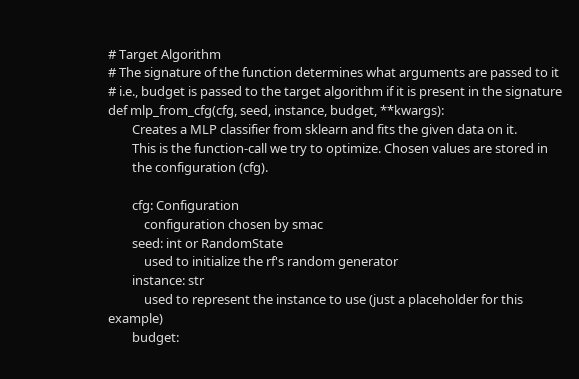# Target Algorithm
# The signature of the function determines what arguments are passed to it
# i.e., budget is passed to the target algorithm if it is present in the signature
def mlp_from_cfg(cfg, seed, instance, budget, **kwargs):
        Creates a MLP classifier from sklearn and fits the given data on it.
        This is the function-call we try to optimize. Chosen values are stored in
        the configuration (cfg).

        cfg: Configuration
            configuration chosen by smac
        seed: int or RandomState
            used to initialize the rf's random generator
        instance: str
            used to represent the instance to use (just a placeholder for this example)
        budget: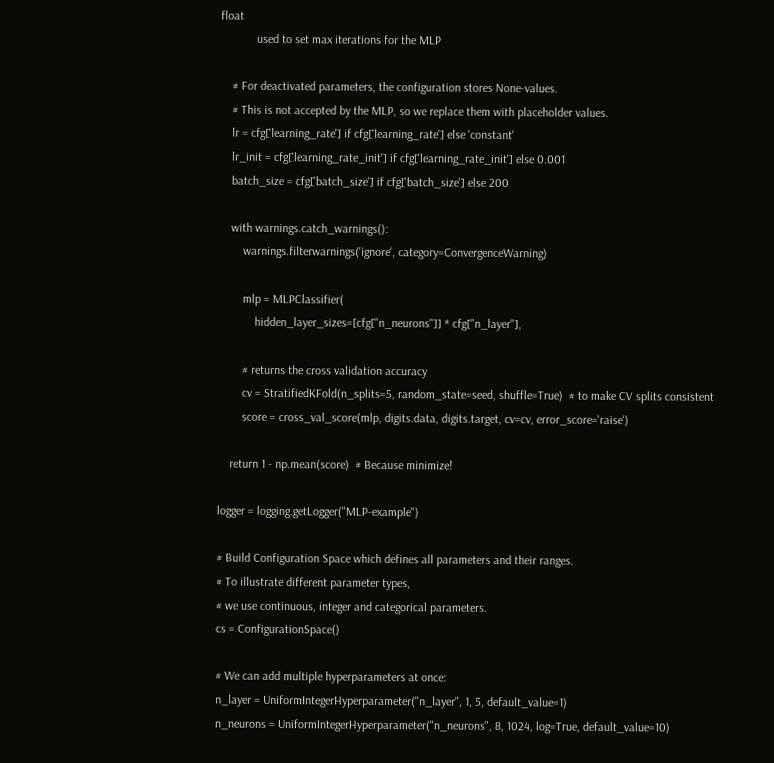float
            used to set max iterations for the MLP

    # For deactivated parameters, the configuration stores None-values.
    # This is not accepted by the MLP, so we replace them with placeholder values.
    lr = cfg['learning_rate'] if cfg['learning_rate'] else 'constant'
    lr_init = cfg['learning_rate_init'] if cfg['learning_rate_init'] else 0.001
    batch_size = cfg['batch_size'] if cfg['batch_size'] else 200

    with warnings.catch_warnings():
        warnings.filterwarnings('ignore', category=ConvergenceWarning)

        mlp = MLPClassifier(
            hidden_layer_sizes=[cfg["n_neurons"]] * cfg["n_layer"],

        # returns the cross validation accuracy
        cv = StratifiedKFold(n_splits=5, random_state=seed, shuffle=True)  # to make CV splits consistent
        score = cross_val_score(mlp, digits.data, digits.target, cv=cv, error_score='raise')

    return 1 - np.mean(score)  # Because minimize!

logger = logging.getLogger("MLP-example")

# Build Configuration Space which defines all parameters and their ranges.
# To illustrate different parameter types,
# we use continuous, integer and categorical parameters.
cs = ConfigurationSpace()

# We can add multiple hyperparameters at once:
n_layer = UniformIntegerHyperparameter("n_layer", 1, 5, default_value=1)
n_neurons = UniformIntegerHyperparameter("n_neurons", 8, 1024, log=True, default_value=10)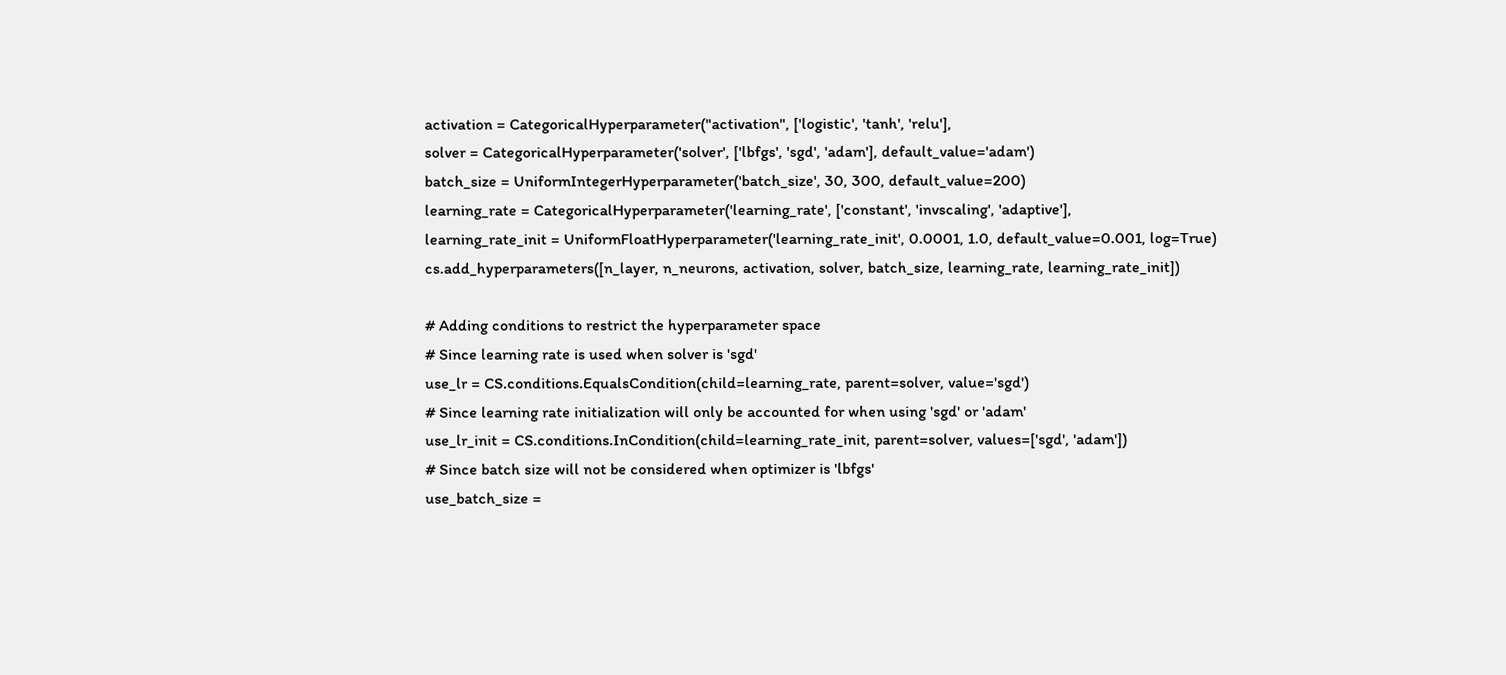activation = CategoricalHyperparameter("activation", ['logistic', 'tanh', 'relu'],
solver = CategoricalHyperparameter('solver', ['lbfgs', 'sgd', 'adam'], default_value='adam')
batch_size = UniformIntegerHyperparameter('batch_size', 30, 300, default_value=200)
learning_rate = CategoricalHyperparameter('learning_rate', ['constant', 'invscaling', 'adaptive'],
learning_rate_init = UniformFloatHyperparameter('learning_rate_init', 0.0001, 1.0, default_value=0.001, log=True)
cs.add_hyperparameters([n_layer, n_neurons, activation, solver, batch_size, learning_rate, learning_rate_init])

# Adding conditions to restrict the hyperparameter space
# Since learning rate is used when solver is 'sgd'
use_lr = CS.conditions.EqualsCondition(child=learning_rate, parent=solver, value='sgd')
# Since learning rate initialization will only be accounted for when using 'sgd' or 'adam'
use_lr_init = CS.conditions.InCondition(child=learning_rate_init, parent=solver, values=['sgd', 'adam'])
# Since batch size will not be considered when optimizer is 'lbfgs'
use_batch_size =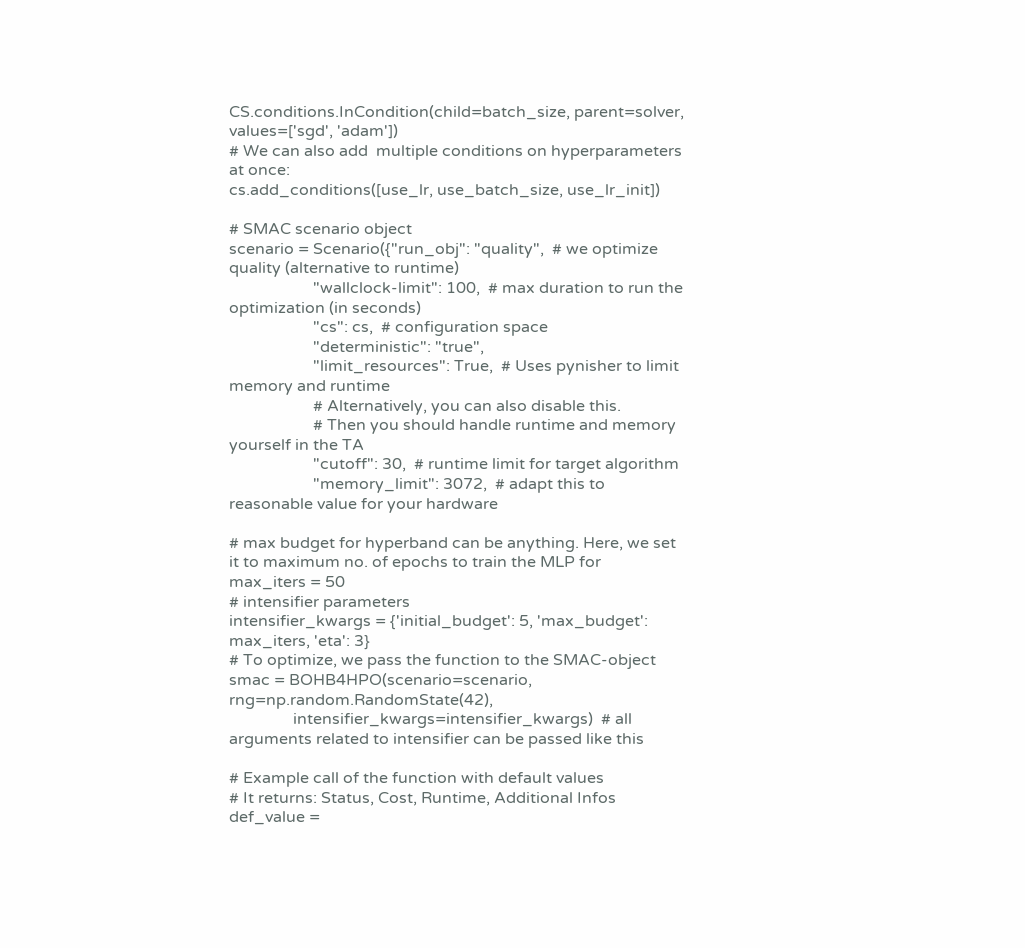CS.conditions.InCondition(child=batch_size, parent=solver, values=['sgd', 'adam'])
# We can also add  multiple conditions on hyperparameters at once:
cs.add_conditions([use_lr, use_batch_size, use_lr_init])

# SMAC scenario object
scenario = Scenario({"run_obj": "quality",  # we optimize quality (alternative to runtime)
                     "wallclock-limit": 100,  # max duration to run the optimization (in seconds)
                     "cs": cs,  # configuration space
                     "deterministic": "true",
                     "limit_resources": True,  # Uses pynisher to limit memory and runtime
                     # Alternatively, you can also disable this.
                     # Then you should handle runtime and memory yourself in the TA
                     "cutoff": 30,  # runtime limit for target algorithm
                     "memory_limit": 3072,  # adapt this to reasonable value for your hardware

# max budget for hyperband can be anything. Here, we set it to maximum no. of epochs to train the MLP for
max_iters = 50
# intensifier parameters
intensifier_kwargs = {'initial_budget': 5, 'max_budget': max_iters, 'eta': 3}
# To optimize, we pass the function to the SMAC-object
smac = BOHB4HPO(scenario=scenario, rng=np.random.RandomState(42),
                intensifier_kwargs=intensifier_kwargs)  # all arguments related to intensifier can be passed like this

# Example call of the function with default values
# It returns: Status, Cost, Runtime, Additional Infos
def_value =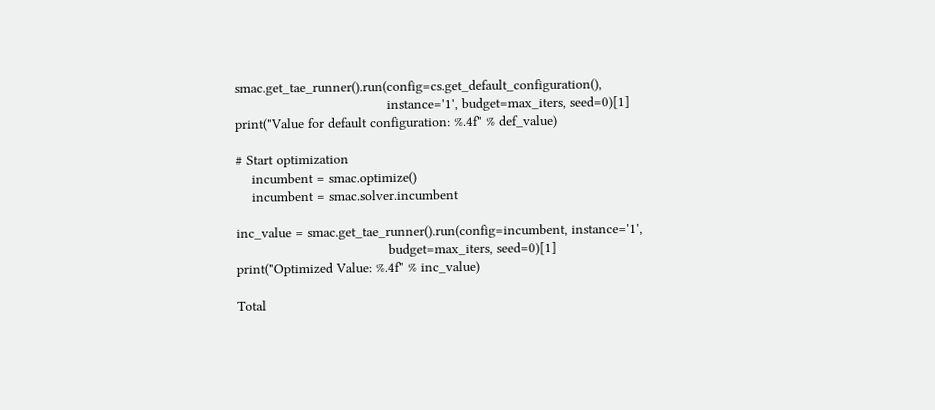smac.get_tae_runner().run(config=cs.get_default_configuration(),
                                      instance='1', budget=max_iters, seed=0)[1]
print("Value for default configuration: %.4f" % def_value)

# Start optimization
    incumbent = smac.optimize()
    incumbent = smac.solver.incumbent

inc_value = smac.get_tae_runner().run(config=incumbent, instance='1',
                                      budget=max_iters, seed=0)[1]
print("Optimized Value: %.4f" % inc_value)

Total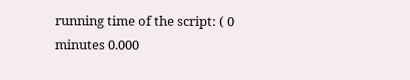running time of the script: ( 0 minutes 0.000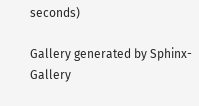seconds)

Gallery generated by Sphinx-Gallery